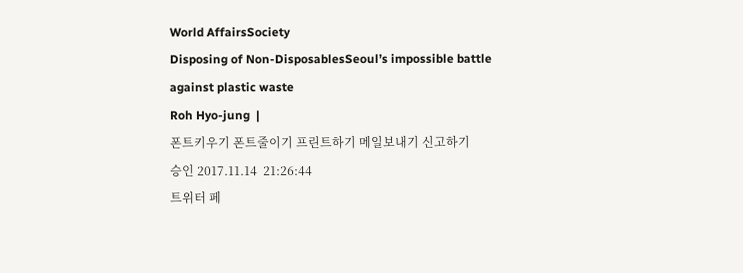World AffairsSociety
Disposing of Non-DisposablesSeoul’s impossible battle against plastic waste
Roh Hyo-jung  |
폰트키우기 폰트줄이기 프린트하기 메일보내기 신고하기
승인 2017.11.14  21:26:44
트위터 페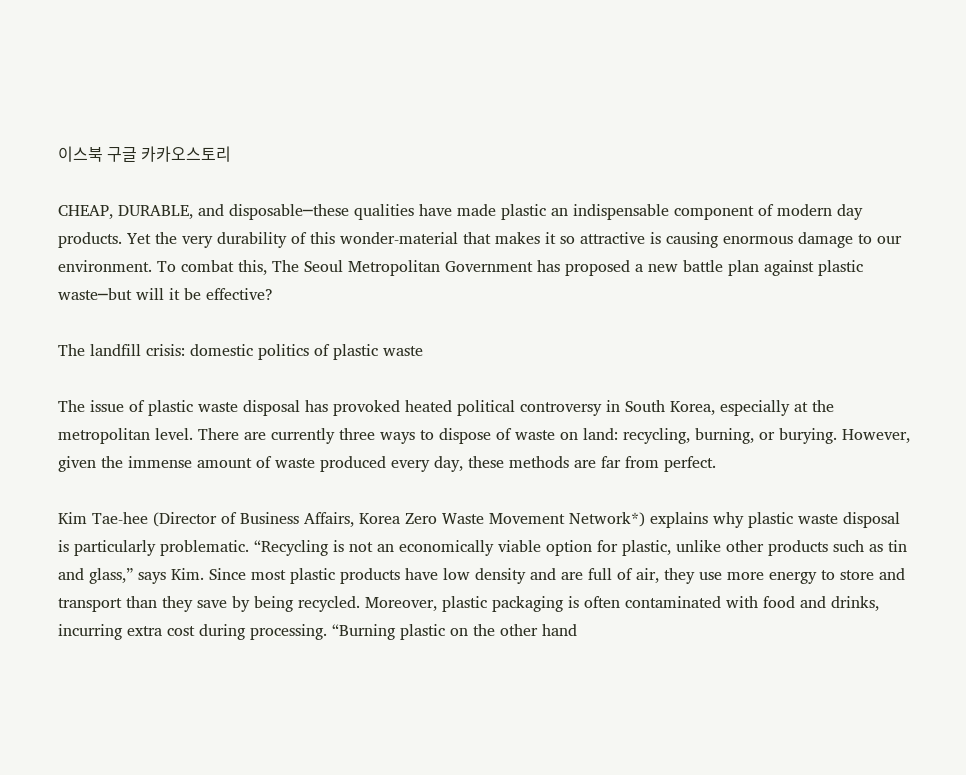이스북 구글 카카오스토리

CHEAP, DURABLE, and disposable─these qualities have made plastic an indispensable component of modern day products. Yet the very durability of this wonder-material that makes it so attractive is causing enormous damage to our environment. To combat this, The Seoul Metropolitan Government has proposed a new battle plan against plastic waste─but will it be effective?

The landfill crisis: domestic politics of plastic waste

The issue of plastic waste disposal has provoked heated political controversy in South Korea, especially at the metropolitan level. There are currently three ways to dispose of waste on land: recycling, burning, or burying. However, given the immense amount of waste produced every day, these methods are far from perfect.

Kim Tae-hee (Director of Business Affairs, Korea Zero Waste Movement Network*) explains why plastic waste disposal is particularly problematic. “Recycling is not an economically viable option for plastic, unlike other products such as tin and glass,” says Kim. Since most plastic products have low density and are full of air, they use more energy to store and transport than they save by being recycled. Moreover, plastic packaging is often contaminated with food and drinks, incurring extra cost during processing. “Burning plastic on the other hand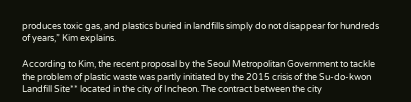produces toxic gas, and plastics buried in landfills simply do not disappear for hundreds of years,” Kim explains.

According to Kim, the recent proposal by the Seoul Metropolitan Government to tackle the problem of plastic waste was partly initiated by the 2015 crisis of the Su-do-kwon Landfill Site** located in the city of Incheon. The contract between the city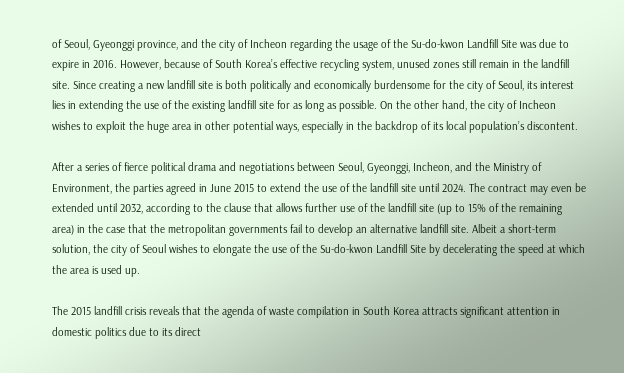of Seoul, Gyeonggi province, and the city of Incheon regarding the usage of the Su-do-kwon Landfill Site was due to expire in 2016. However, because of South Korea’s effective recycling system, unused zones still remain in the landfill site. Since creating a new landfill site is both politically and economically burdensome for the city of Seoul, its interest lies in extending the use of the existing landfill site for as long as possible. On the other hand, the city of Incheon wishes to exploit the huge area in other potential ways, especially in the backdrop of its local population’s discontent.

After a series of fierce political drama and negotiations between Seoul, Gyeonggi, Incheon, and the Ministry of Environment, the parties agreed in June 2015 to extend the use of the landfill site until 2024. The contract may even be extended until 2032, according to the clause that allows further use of the landfill site (up to 15% of the remaining area) in the case that the metropolitan governments fail to develop an alternative landfill site. Albeit a short-term solution, the city of Seoul wishes to elongate the use of the Su-do-kwon Landfill Site by decelerating the speed at which the area is used up.

The 2015 landfill crisis reveals that the agenda of waste compilation in South Korea attracts significant attention in domestic politics due to its direct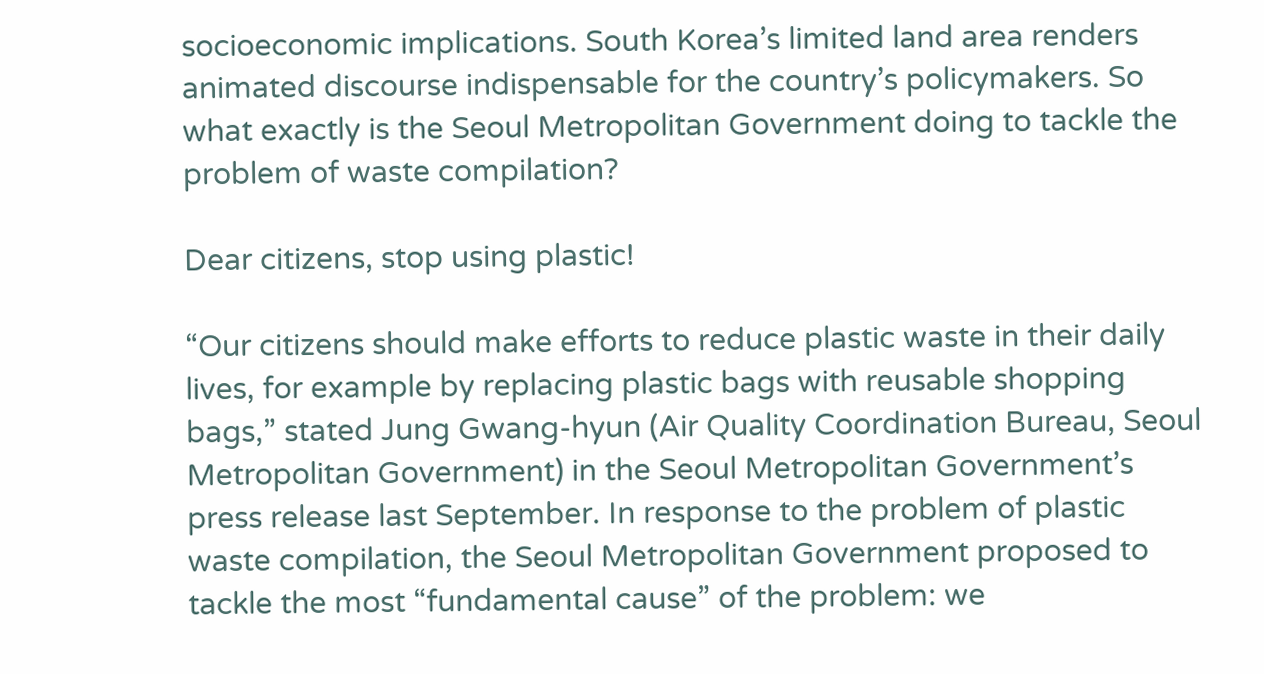socioeconomic implications. South Korea’s limited land area renders animated discourse indispensable for the country’s policymakers. So what exactly is the Seoul Metropolitan Government doing to tackle the problem of waste compilation?

Dear citizens, stop using plastic!

“Our citizens should make efforts to reduce plastic waste in their daily lives, for example by replacing plastic bags with reusable shopping bags,” stated Jung Gwang-hyun (Air Quality Coordination Bureau, Seoul Metropolitan Government) in the Seoul Metropolitan Government’s press release last September. In response to the problem of plastic waste compilation, the Seoul Metropolitan Government proposed to tackle the most “fundamental cause” of the problem: we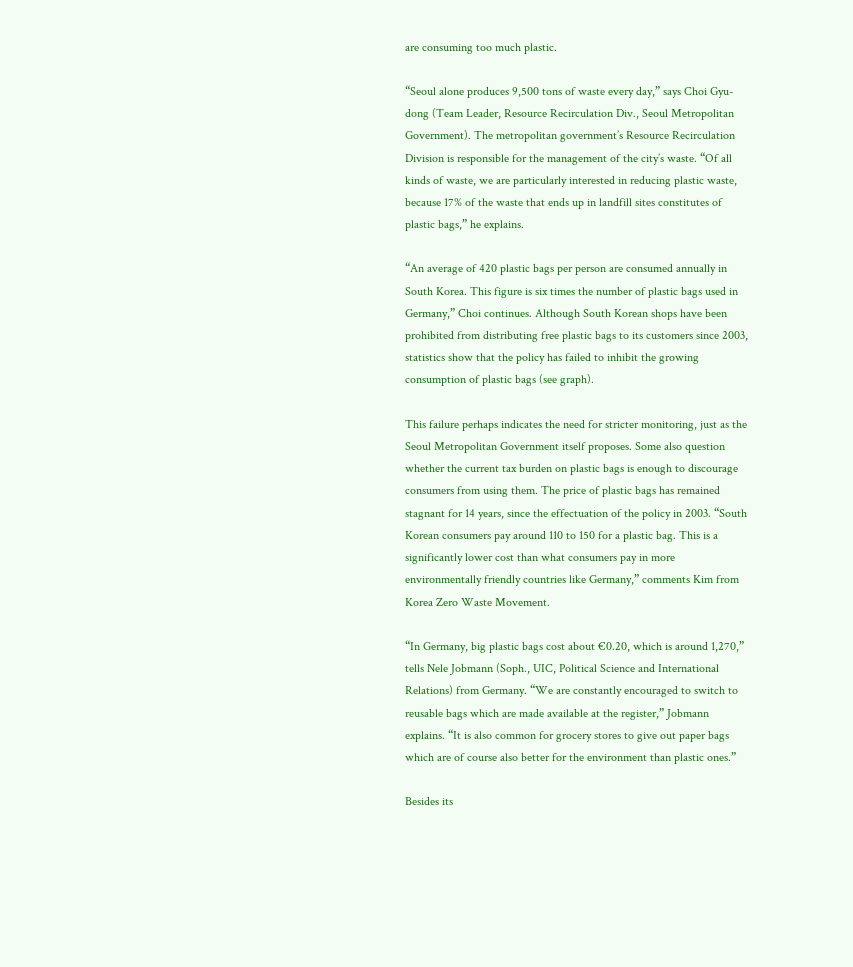are consuming too much plastic.

“Seoul alone produces 9,500 tons of waste every day,” says Choi Gyu-dong (Team Leader, Resource Recirculation Div., Seoul Metropolitan Government). The metropolitan government’s Resource Recirculation Division is responsible for the management of the city’s waste. “Of all kinds of waste, we are particularly interested in reducing plastic waste, because 17% of the waste that ends up in landfill sites constitutes of plastic bags,” he explains.

“An average of 420 plastic bags per person are consumed annually in South Korea. This figure is six times the number of plastic bags used in Germany,” Choi continues. Although South Korean shops have been prohibited from distributing free plastic bags to its customers since 2003, statistics show that the policy has failed to inhibit the growing consumption of plastic bags (see graph).

This failure perhaps indicates the need for stricter monitoring, just as the Seoul Metropolitan Government itself proposes. Some also question whether the current tax burden on plastic bags is enough to discourage consumers from using them. The price of plastic bags has remained stagnant for 14 years, since the effectuation of the policy in 2003. “South Korean consumers pay around 110 to 150 for a plastic bag. This is a significantly lower cost than what consumers pay in more environmentally friendly countries like Germany,” comments Kim from Korea Zero Waste Movement.

“In Germany, big plastic bags cost about €0.20, which is around 1,270,” tells Nele Jobmann (Soph., UIC, Political Science and International Relations) from Germany. “We are constantly encouraged to switch to reusable bags which are made available at the register,” Jobmann explains. “It is also common for grocery stores to give out paper bags which are of course also better for the environment than plastic ones.”

Besides its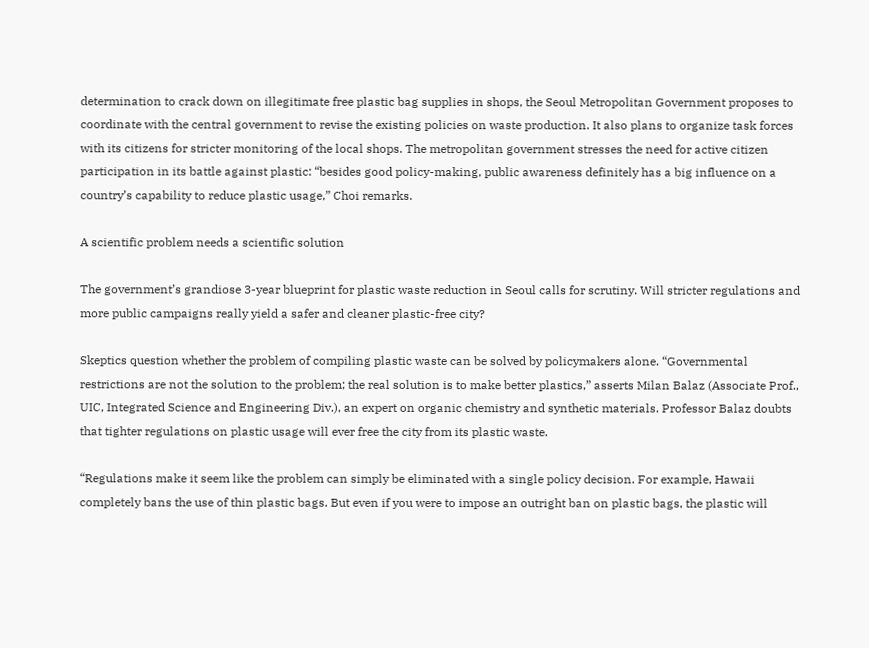determination to crack down on illegitimate free plastic bag supplies in shops, the Seoul Metropolitan Government proposes to coordinate with the central government to revise the existing policies on waste production. It also plans to organize task forces with its citizens for stricter monitoring of the local shops. The metropolitan government stresses the need for active citizen participation in its battle against plastic: “besides good policy-making, public awareness definitely has a big influence on a country’s capability to reduce plastic usage,” Choi remarks.

A scientific problem needs a scientific solution

The government’s grandiose 3-year blueprint for plastic waste reduction in Seoul calls for scrutiny. Will stricter regulations and more public campaigns really yield a safer and cleaner plastic-free city?

Skeptics question whether the problem of compiling plastic waste can be solved by policymakers alone. “Governmental restrictions are not the solution to the problem; the real solution is to make better plastics,” asserts Milan Balaz (Associate Prof., UIC, Integrated Science and Engineering Div.), an expert on organic chemistry and synthetic materials. Professor Balaz doubts that tighter regulations on plastic usage will ever free the city from its plastic waste.

“Regulations make it seem like the problem can simply be eliminated with a single policy decision. For example, Hawaii completely bans the use of thin plastic bags. But even if you were to impose an outright ban on plastic bags, the plastic will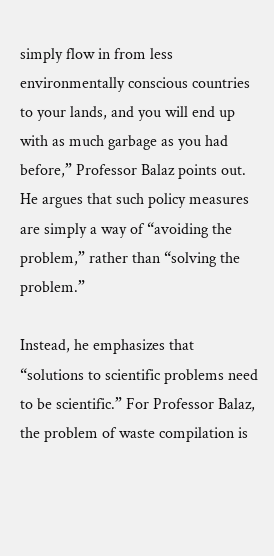simply flow in from less environmentally conscious countries to your lands, and you will end up with as much garbage as you had before,” Professor Balaz points out. He argues that such policy measures are simply a way of “avoiding the problem,” rather than “solving the problem.”

Instead, he emphasizes that “solutions to scientific problems need to be scientific.” For Professor Balaz, the problem of waste compilation is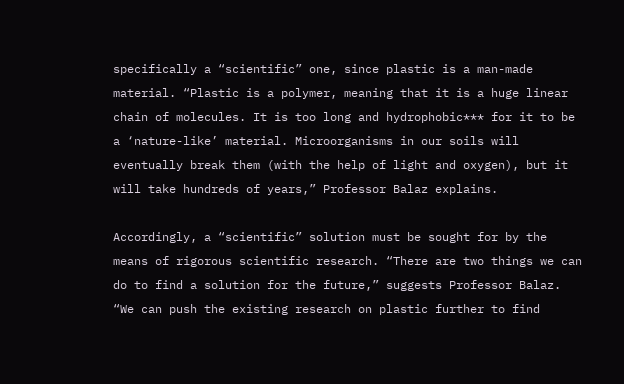specifically a “scientific” one, since plastic is a man-made material. “Plastic is a polymer, meaning that it is a huge linear chain of molecules. It is too long and hydrophobic*** for it to be a ‘nature-like’ material. Microorganisms in our soils will eventually break them (with the help of light and oxygen), but it will take hundreds of years,” Professor Balaz explains.

Accordingly, a “scientific” solution must be sought for by the means of rigorous scientific research. “There are two things we can do to find a solution for the future,” suggests Professor Balaz. “We can push the existing research on plastic further to find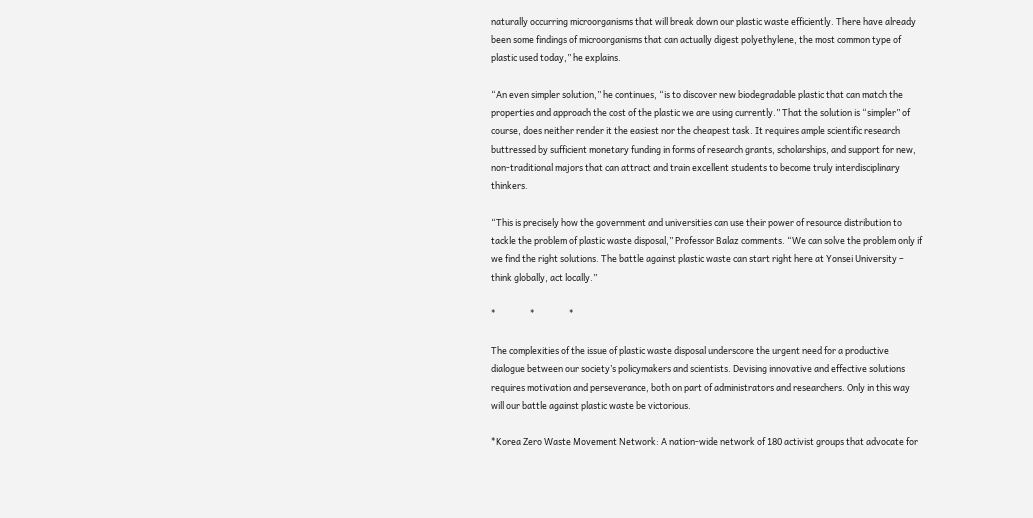naturally occurring microorganisms that will break down our plastic waste efficiently. There have already been some findings of microorganisms that can actually digest polyethylene, the most common type of plastic used today,” he explains.

“An even simpler solution,” he continues, “is to discover new biodegradable plastic that can match the properties and approach the cost of the plastic we are using currently.” That the solution is “simpler” of course, does neither render it the easiest nor the cheapest task. It requires ample scientific research buttressed by sufficient monetary funding in forms of research grants, scholarships, and support for new, non-traditional majors that can attract and train excellent students to become truly interdisciplinary thinkers.

“This is precisely how the government and universities can use their power of resource distribution to tackle the problem of plastic waste disposal,” Professor Balaz comments. “We can solve the problem only if we find the right solutions. The battle against plastic waste can start right here at Yonsei University – think globally, act locally.”

*                 *                 *

The complexities of the issue of plastic waste disposal underscore the urgent need for a productive dialogue between our society’s policymakers and scientists. Devising innovative and effective solutions requires motivation and perseverance, both on part of administrators and researchers. Only in this way will our battle against plastic waste be victorious.

*Korea Zero Waste Movement Network: A nation-wide network of 180 activist groups that advocate for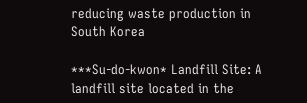reducing waste production in South Korea

***Su-do-kwon* Landfill Site: A landfill site located in the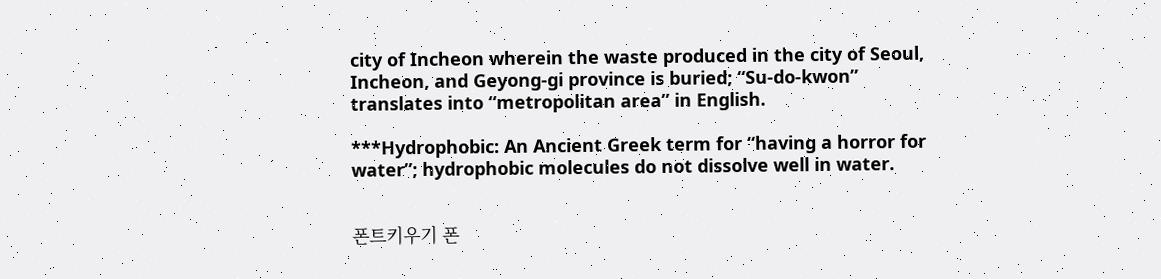city of Incheon wherein the waste produced in the city of Seoul, Incheon, and Geyong-gi province is buried; “Su-do-kwon” translates into “metropolitan area” in English.

***Hydrophobic: An Ancient Greek term for “having a horror for water”; hydrophobic molecules do not dissolve well in water.


폰트키우기 폰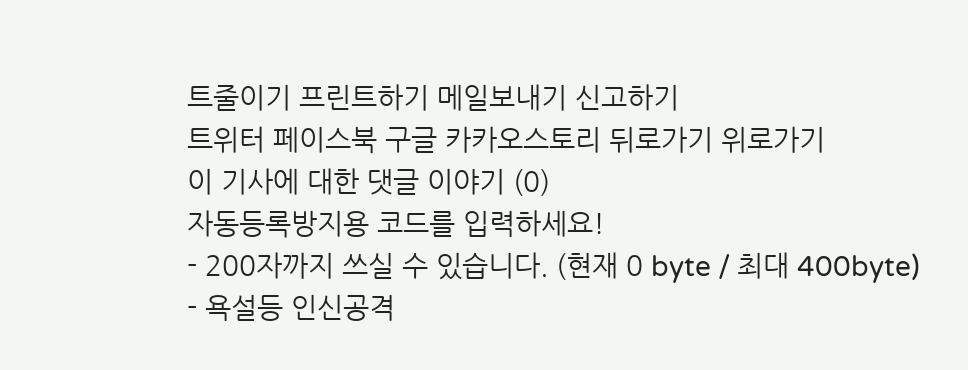트줄이기 프린트하기 메일보내기 신고하기
트위터 페이스북 구글 카카오스토리 뒤로가기 위로가기
이 기사에 대한 댓글 이야기 (0)
자동등록방지용 코드를 입력하세요!
- 200자까지 쓰실 수 있습니다. (현재 0 byte / 최대 400byte)
- 욕설등 인신공격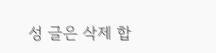성 글은 삭제 합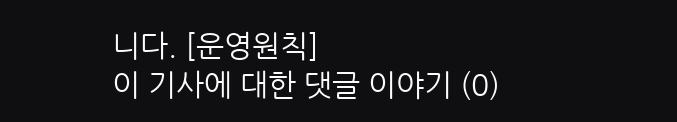니다. [운영원칙]
이 기사에 대한 댓글 이야기 (0)